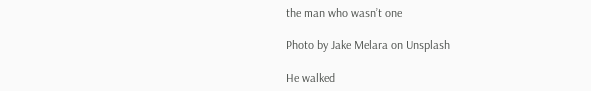the man who wasn’t one

Photo by Jake Melara on Unsplash

He walked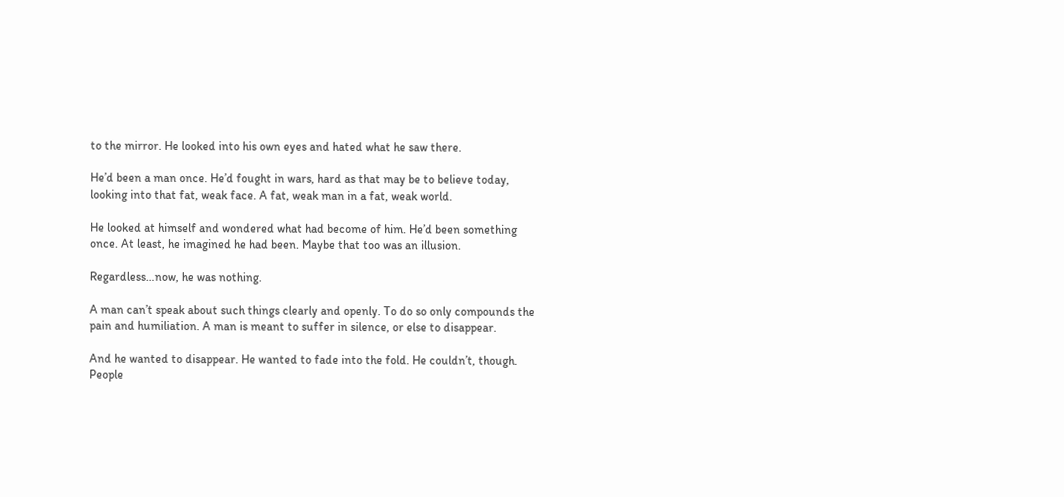to the mirror. He looked into his own eyes and hated what he saw there.

He’d been a man once. He’d fought in wars, hard as that may be to believe today, looking into that fat, weak face. A fat, weak man in a fat, weak world.

He looked at himself and wondered what had become of him. He’d been something once. At least, he imagined he had been. Maybe that too was an illusion.

Regardless…now, he was nothing.

A man can’t speak about such things clearly and openly. To do so only compounds the pain and humiliation. A man is meant to suffer in silence, or else to disappear.

And he wanted to disappear. He wanted to fade into the fold. He couldn’t, though. People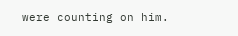were counting on him.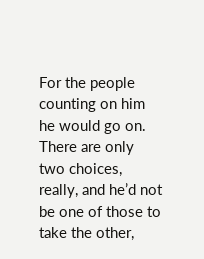For the people counting on him he would go on. There are only two choices, really, and he’d not be one of those to take the other,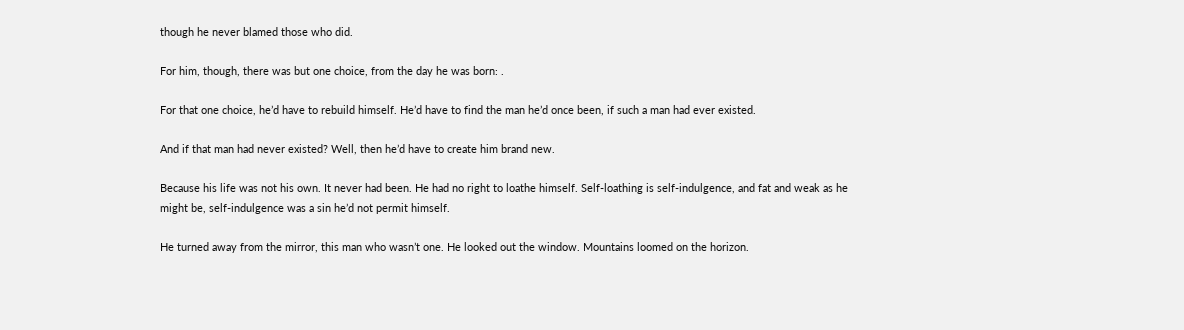though he never blamed those who did.

For him, though, there was but one choice, from the day he was born: .

For that one choice, he’d have to rebuild himself. He’d have to find the man he’d once been, if such a man had ever existed.

And if that man had never existed? Well, then he’d have to create him brand new.

Because his life was not his own. It never had been. He had no right to loathe himself. Self-loathing is self-indulgence, and fat and weak as he might be, self-indulgence was a sin he’d not permit himself.

He turned away from the mirror, this man who wasn’t one. He looked out the window. Mountains loomed on the horizon.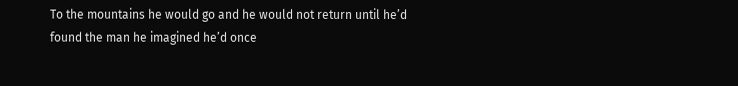To the mountains he would go and he would not return until he’d found the man he imagined he’d once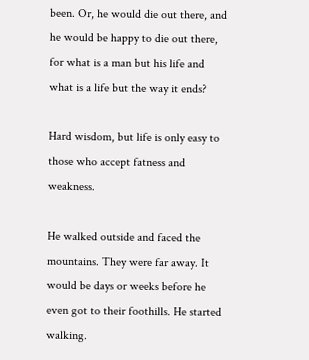been. Or, he would die out there, and he would be happy to die out there, for what is a man but his life and what is a life but the way it ends?

Hard wisdom, but life is only easy to those who accept fatness and weakness.

He walked outside and faced the mountains. They were far away. It would be days or weeks before he even got to their foothills. He started walking.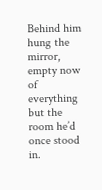Behind him hung the mirror, empty now of everything but the room he’d once stood in.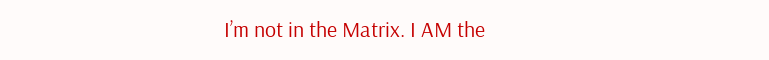I’m not in the Matrix. I AM the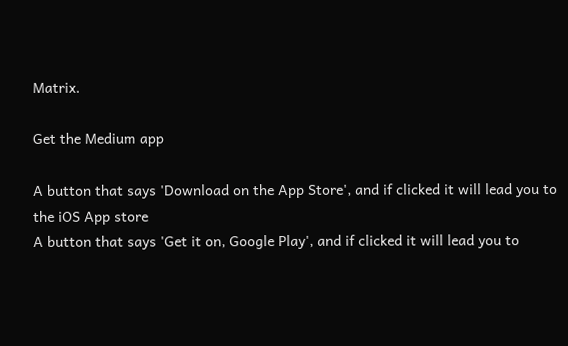Matrix.

Get the Medium app

A button that says 'Download on the App Store', and if clicked it will lead you to the iOS App store
A button that says 'Get it on, Google Play', and if clicked it will lead you to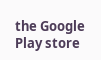the Google Play store